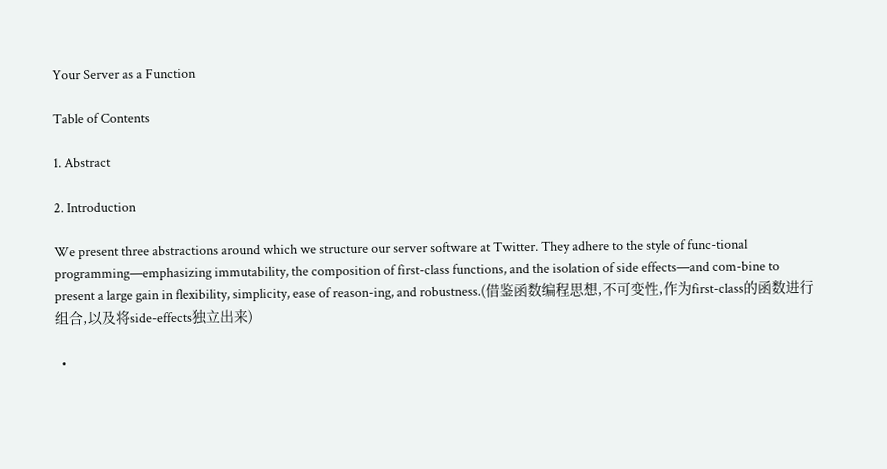Your Server as a Function

Table of Contents

1. Abstract

2. Introduction

We present three abstractions around which we structure our server software at Twitter. They adhere to the style of func-tional programming—emphasizing immutability, the composition of first-class functions, and the isolation of side effects—and com-bine to present a large gain in flexibility, simplicity, ease of reason-ing, and robustness.(借鉴函数编程思想,不可变性,作为first-class的函数进行组合,以及将side-effects独立出来)

  •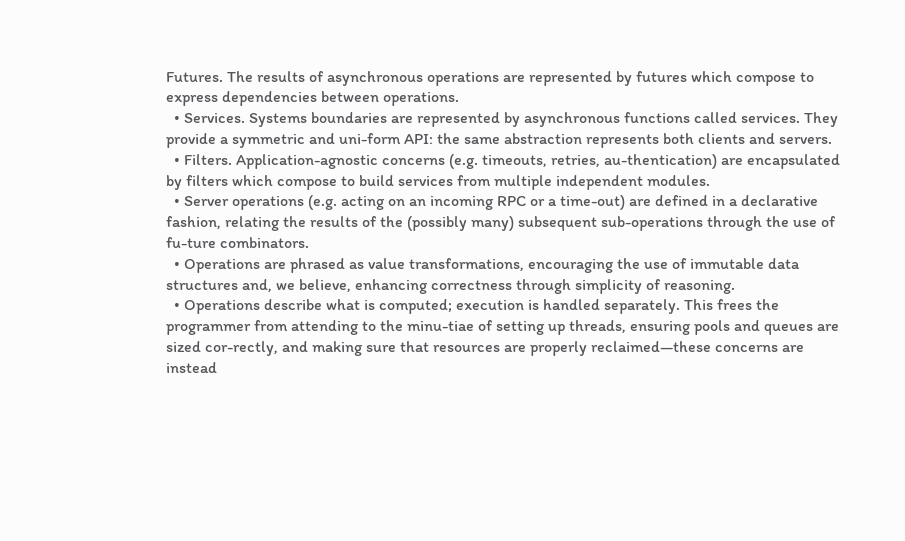Futures. The results of asynchronous operations are represented by futures which compose to express dependencies between operations.
  • Services. Systems boundaries are represented by asynchronous functions called services. They provide a symmetric and uni-form API: the same abstraction represents both clients and servers.
  • Filters. Application-agnostic concerns (e.g. timeouts, retries, au-thentication) are encapsulated by filters which compose to build services from multiple independent modules.
  • Server operations (e.g. acting on an incoming RPC or a time-out) are defined in a declarative fashion, relating the results of the (possibly many) subsequent sub-operations through the use of fu-ture combinators.
  • Operations are phrased as value transformations, encouraging the use of immutable data structures and, we believe, enhancing correctness through simplicity of reasoning.
  • Operations describe what is computed; execution is handled separately. This frees the programmer from attending to the minu-tiae of setting up threads, ensuring pools and queues are sized cor-rectly, and making sure that resources are properly reclaimed—these concerns are instead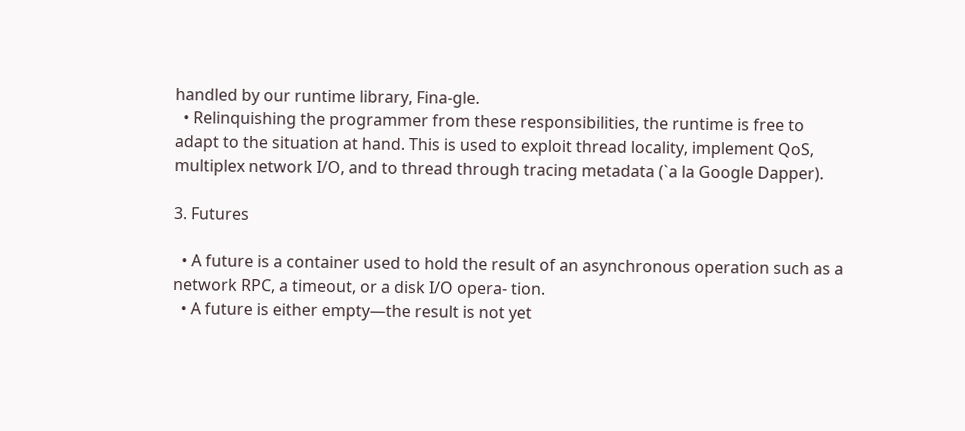handled by our runtime library, Fina-gle.
  • Relinquishing the programmer from these responsibilities, the runtime is free to adapt to the situation at hand. This is used to exploit thread locality, implement QoS, multiplex network I/O, and to thread through tracing metadata (`a la Google Dapper).

3. Futures

  • A future is a container used to hold the result of an asynchronous operation such as a network RPC, a timeout, or a disk I/O opera- tion.
  • A future is either empty—the result is not yet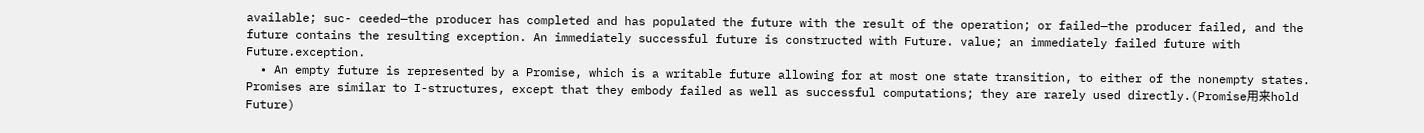available; suc- ceeded—the producer has completed and has populated the future with the result of the operation; or failed—the producer failed, and the future contains the resulting exception. An immediately successful future is constructed with Future. value; an immediately failed future with Future.exception.
  • An empty future is represented by a Promise, which is a writable future allowing for at most one state transition, to either of the nonempty states. Promises are similar to I-structures, except that they embody failed as well as successful computations; they are rarely used directly.(Promise用来hold Future)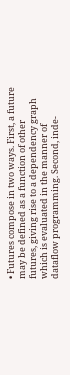• Futures compose in two ways. First, a future may be defined as a function of other futures, giving rise to a dependency graph which is evaluated in the manner of dataflow programming. Second, inde-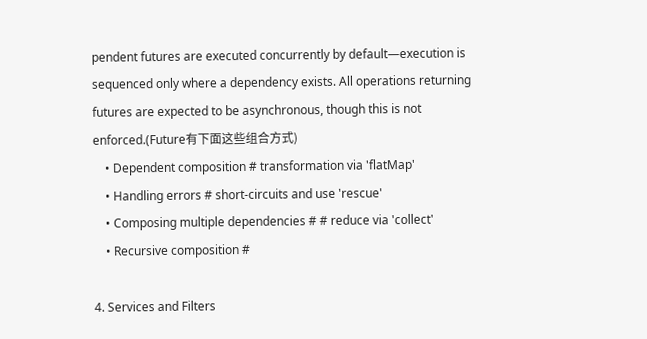pendent futures are executed concurrently by default—execution is sequenced only where a dependency exists. All operations returning futures are expected to be asynchronous, though this is not enforced.(Future有下面这些组合方式)
    • Dependent composition # transformation via 'flatMap'
    • Handling errors # short-circuits and use 'rescue'
    • Composing multiple dependencies # # reduce via 'collect'
    • Recursive composition #

4. Services and Filters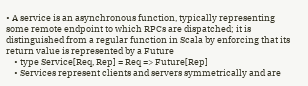• A service is an asynchronous function, typically representing some remote endpoint to which RPCs are dispatched; it is distinguished from a regular function in Scala by enforcing that its return value is represented by a Future
    • type Service[Req, Rep] = Req => Future[Rep]
    • Services represent clients and servers symmetrically and are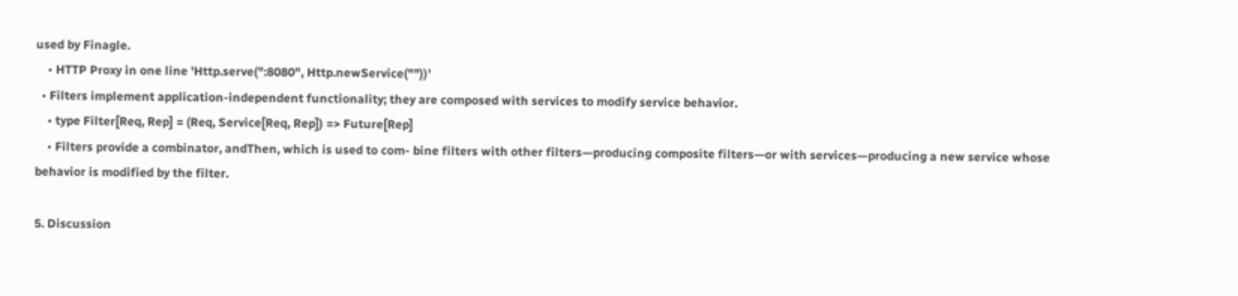used by Finagle.
    • HTTP Proxy in one line 'Http.serve(":8080", Http.newService(""))'
  • Filters implement application-independent functionality; they are composed with services to modify service behavior.
    • type Filter[Req, Rep] = (Req, Service[Req, Rep]) => Future[Rep]
    • Filters provide a combinator, andThen, which is used to com- bine filters with other filters—producing composite filters—or with services—producing a new service whose behavior is modified by the filter.

5. Discussion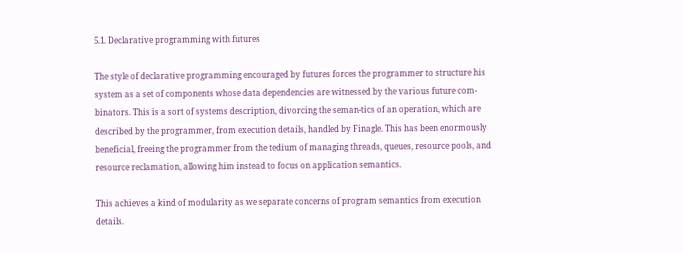5.1. Declarative programming with futures

The style of declarative programming encouraged by futures forces the programmer to structure his system as a set of components whose data dependencies are witnessed by the various future com-binators. This is a sort of systems description, divorcing the seman-tics of an operation, which are described by the programmer, from execution details, handled by Finagle. This has been enormously beneficial, freeing the programmer from the tedium of managing threads, queues, resource pools, and resource reclamation, allowing him instead to focus on application semantics.

This achieves a kind of modularity as we separate concerns of program semantics from execution details.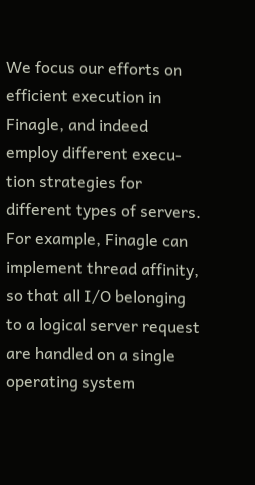We focus our efforts on efficient execution in Finagle, and indeed employ different execu-tion strategies for different types of servers. For example, Finagle can implement thread affinity, so that all I/O belonging to a logical server request are handled on a single operating system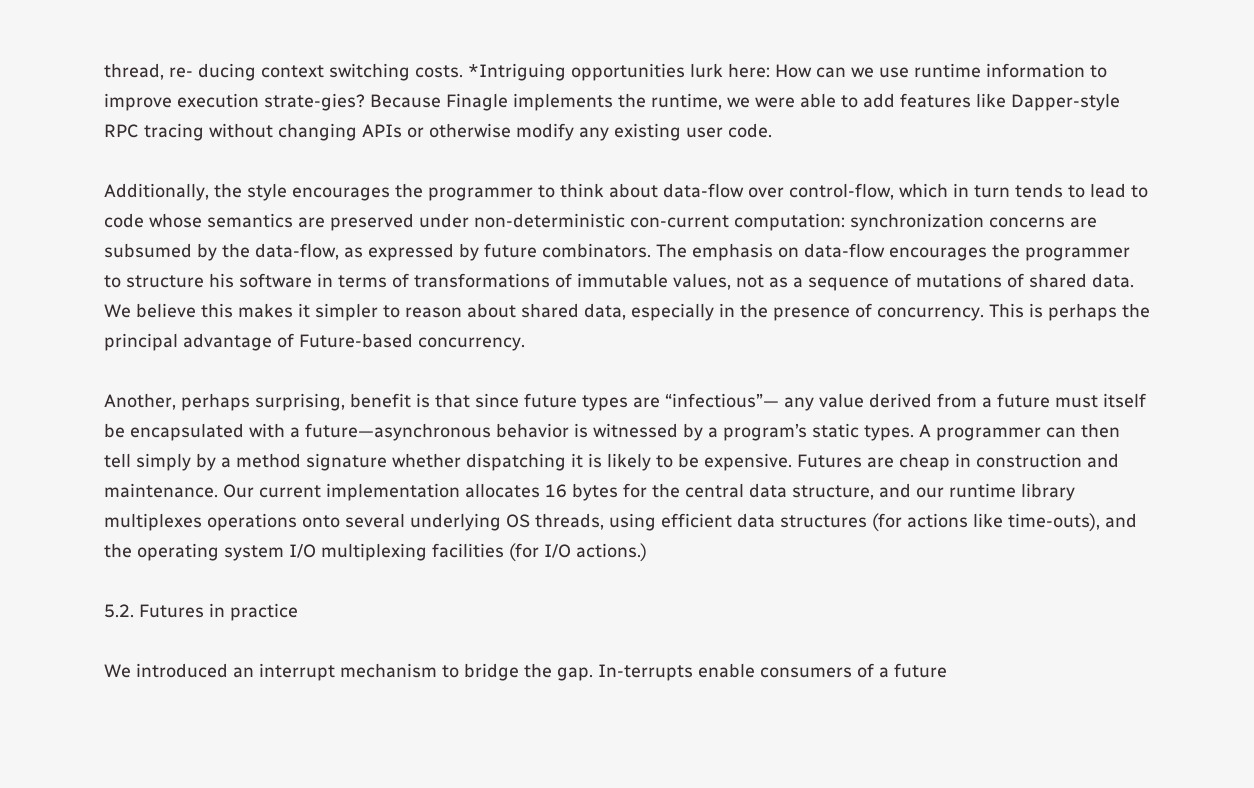thread, re- ducing context switching costs. *Intriguing opportunities lurk here: How can we use runtime information to improve execution strate-gies? Because Finagle implements the runtime, we were able to add features like Dapper-style RPC tracing without changing APIs or otherwise modify any existing user code.

Additionally, the style encourages the programmer to think about data-flow over control-flow, which in turn tends to lead to code whose semantics are preserved under non-deterministic con-current computation: synchronization concerns are subsumed by the data-flow, as expressed by future combinators. The emphasis on data-flow encourages the programmer to structure his software in terms of transformations of immutable values, not as a sequence of mutations of shared data. We believe this makes it simpler to reason about shared data, especially in the presence of concurrency. This is perhaps the principal advantage of Future-based concurrency.

Another, perhaps surprising, benefit is that since future types are “infectious”— any value derived from a future must itself be encapsulated with a future—asynchronous behavior is witnessed by a program’s static types. A programmer can then tell simply by a method signature whether dispatching it is likely to be expensive. Futures are cheap in construction and maintenance. Our current implementation allocates 16 bytes for the central data structure, and our runtime library multiplexes operations onto several underlying OS threads, using efficient data structures (for actions like time-outs), and the operating system I/O multiplexing facilities (for I/O actions.)

5.2. Futures in practice

We introduced an interrupt mechanism to bridge the gap. In-terrupts enable consumers of a future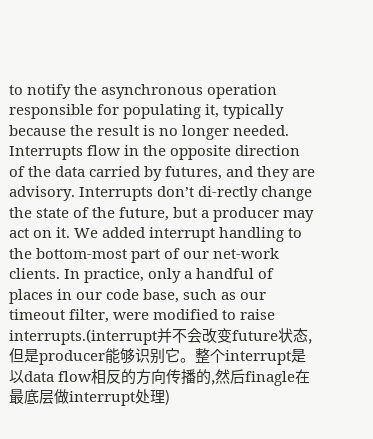to notify the asynchronous operation responsible for populating it, typically because the result is no longer needed. Interrupts flow in the opposite direction of the data carried by futures, and they are advisory. Interrupts don’t di-rectly change the state of the future, but a producer may act on it. We added interrupt handling to the bottom-most part of our net-work clients. In practice, only a handful of places in our code base, such as our timeout filter, were modified to raise interrupts.(interrupt并不会改变future状态, 但是producer能够识别它。整个interrupt是以data flow相反的方向传播的,然后finagle在最底层做interrupt处理)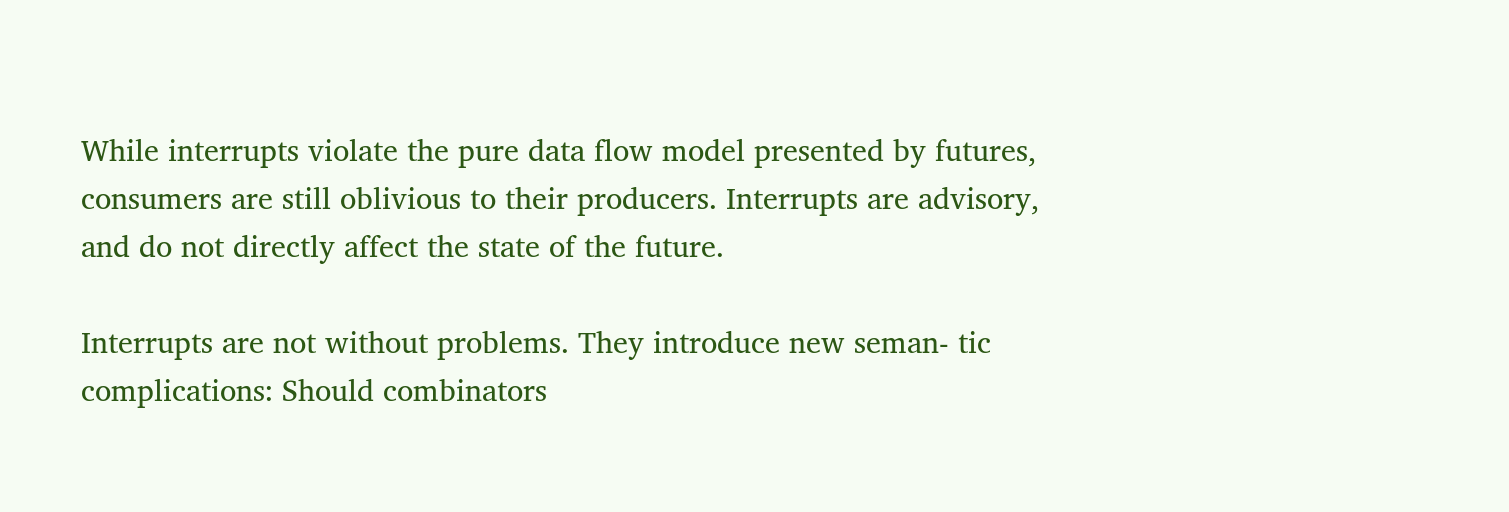While interrupts violate the pure data flow model presented by futures, consumers are still oblivious to their producers. Interrupts are advisory, and do not directly affect the state of the future.

Interrupts are not without problems. They introduce new seman- tic complications: Should combinators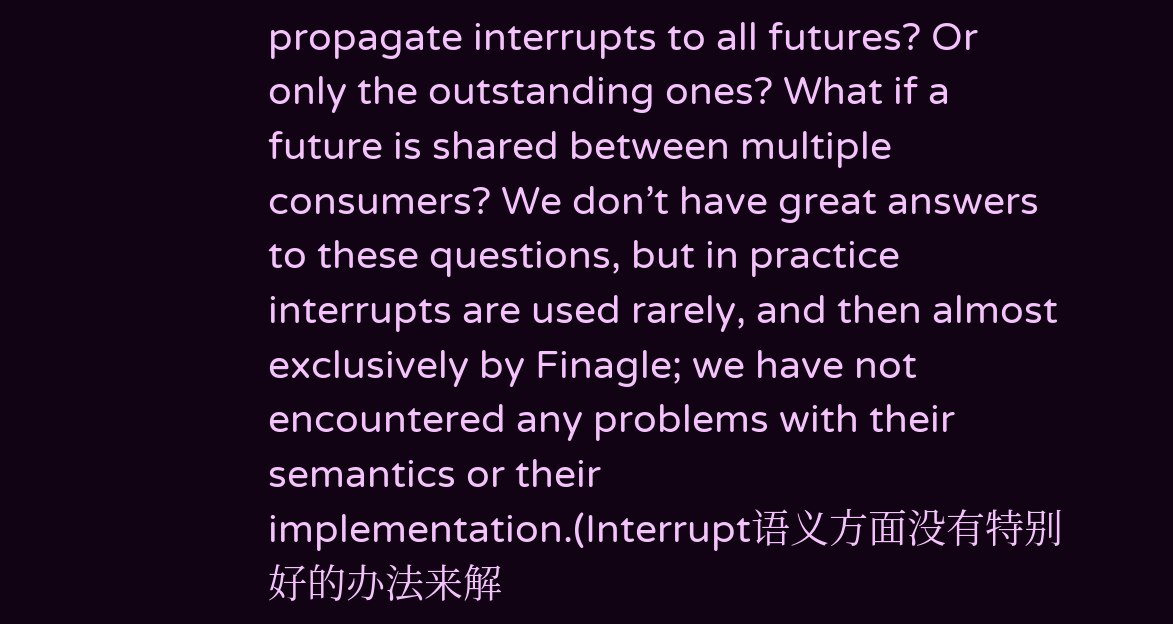propagate interrupts to all futures? Or only the outstanding ones? What if a future is shared between multiple consumers? We don’t have great answers to these questions, but in practice interrupts are used rarely, and then almost exclusively by Finagle; we have not encountered any problems with their semantics or their implementation.(Interrupt语义方面没有特别好的办法来解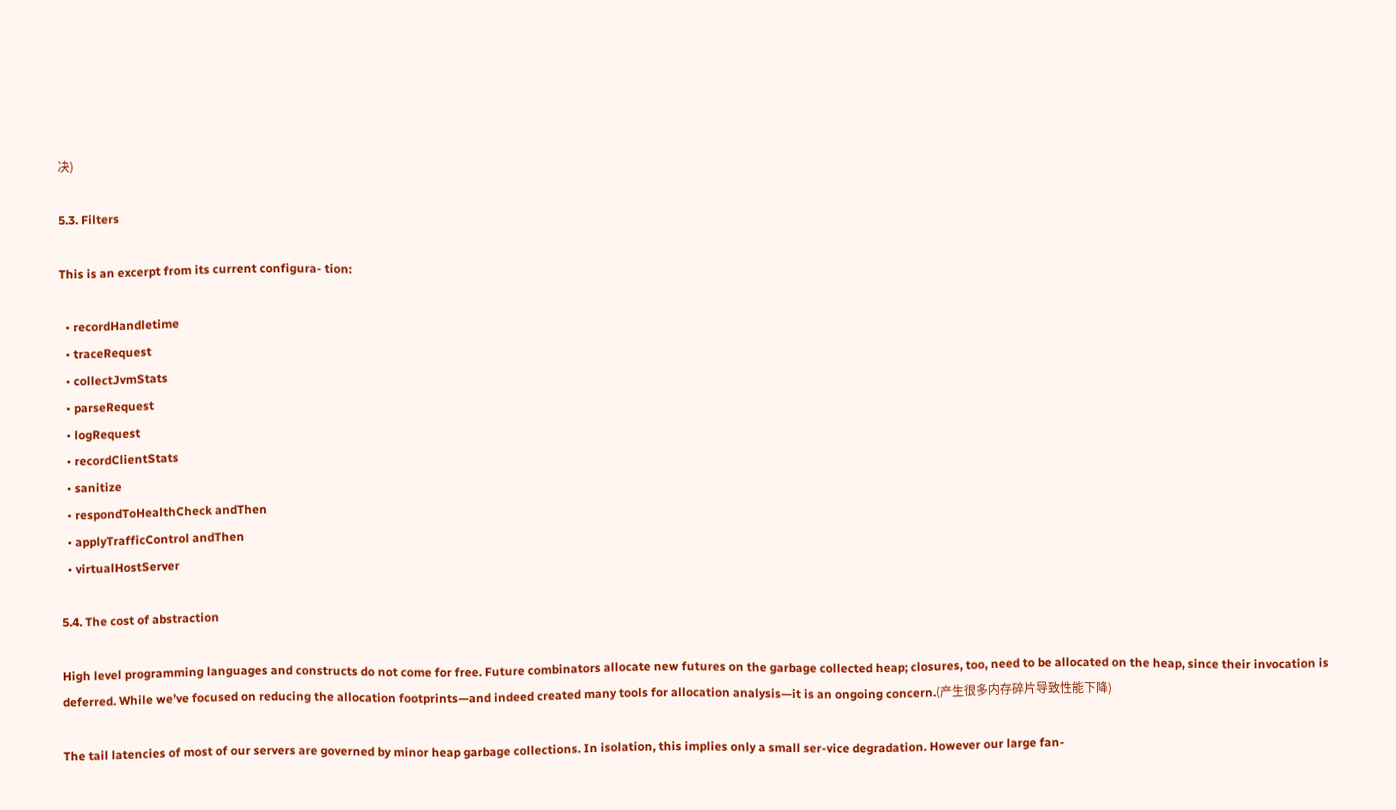决)

5.3. Filters

This is an excerpt from its current configura- tion:

  • recordHandletime
  • traceRequest
  • collectJvmStats
  • parseRequest
  • logRequest
  • recordClientStats
  • sanitize
  • respondToHealthCheck andThen
  • applyTrafficControl andThen
  • virtualHostServer

5.4. The cost of abstraction

High level programming languages and constructs do not come for free. Future combinators allocate new futures on the garbage collected heap; closures, too, need to be allocated on the heap, since their invocation is deferred. While we’ve focused on reducing the allocation footprints—and indeed created many tools for allocation analysis—it is an ongoing concern.(产生很多内存碎片导致性能下降)

The tail latencies of most of our servers are governed by minor heap garbage collections. In isolation, this implies only a small ser-vice degradation. However our large fan-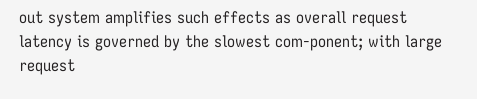out system amplifies such effects as overall request latency is governed by the slowest com-ponent; with large request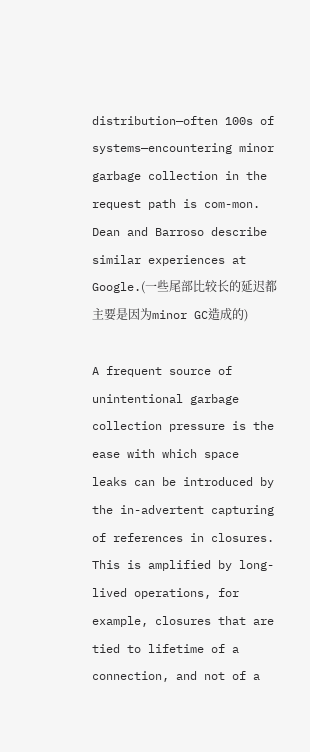distribution—often 100s of systems—encountering minor garbage collection in the request path is com-mon. Dean and Barroso describe similar experiences at Google.(一些尾部比较长的延迟都主要是因为minor GC造成的)

A frequent source of unintentional garbage collection pressure is the ease with which space leaks can be introduced by the in-advertent capturing of references in closures. This is amplified by long-lived operations, for example, closures that are tied to lifetime of a connection, and not of a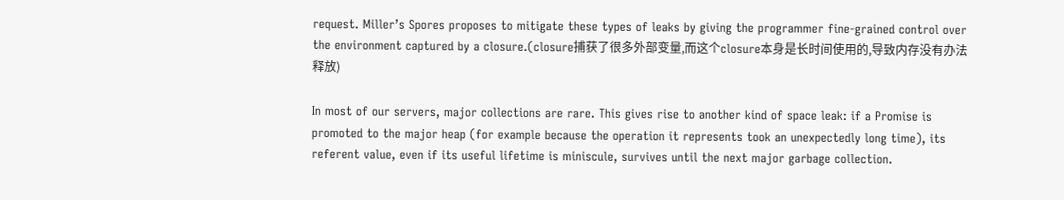request. Miller’s Spores proposes to mitigate these types of leaks by giving the programmer fine-grained control over the environment captured by a closure.(closure捕获了很多外部变量,而这个closure本身是长时间使用的,导致内存没有办法释放)

In most of our servers, major collections are rare. This gives rise to another kind of space leak: if a Promise is promoted to the major heap (for example because the operation it represents took an unexpectedly long time), its referent value, even if its useful lifetime is miniscule, survives until the next major garbage collection.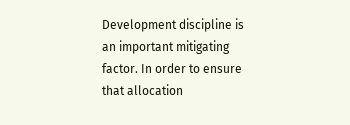Development discipline is an important mitigating factor. In order to ensure that allocation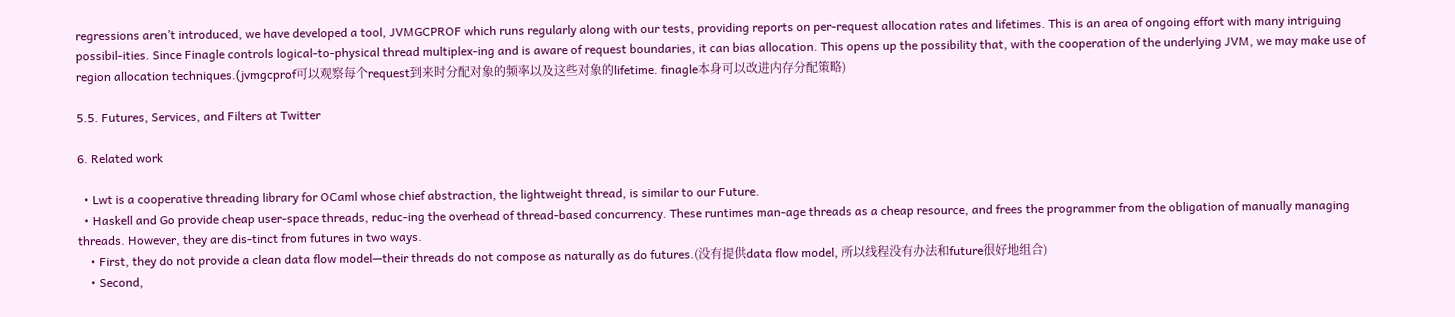regressions aren’t introduced, we have developed a tool, JVMGCPROF which runs regularly along with our tests, providing reports on per-request allocation rates and lifetimes. This is an area of ongoing effort with many intriguing possibil-ities. Since Finagle controls logical-to-physical thread multiplex-ing and is aware of request boundaries, it can bias allocation. This opens up the possibility that, with the cooperation of the underlying JVM, we may make use of region allocation techniques.(jvmgcprof可以观察每个request到来时分配对象的频率以及这些对象的lifetime. finagle本身可以改进内存分配策略)

5.5. Futures, Services, and Filters at Twitter

6. Related work

  • Lwt is a cooperative threading library for OCaml whose chief abstraction, the lightweight thread, is similar to our Future.
  • Haskell and Go provide cheap user-space threads, reduc-ing the overhead of thread-based concurrency. These runtimes man-age threads as a cheap resource, and frees the programmer from the obligation of manually managing threads. However, they are dis-tinct from futures in two ways.
    • First, they do not provide a clean data flow model—their threads do not compose as naturally as do futures.(没有提供data flow model, 所以线程没有办法和future很好地组合)
    • Second,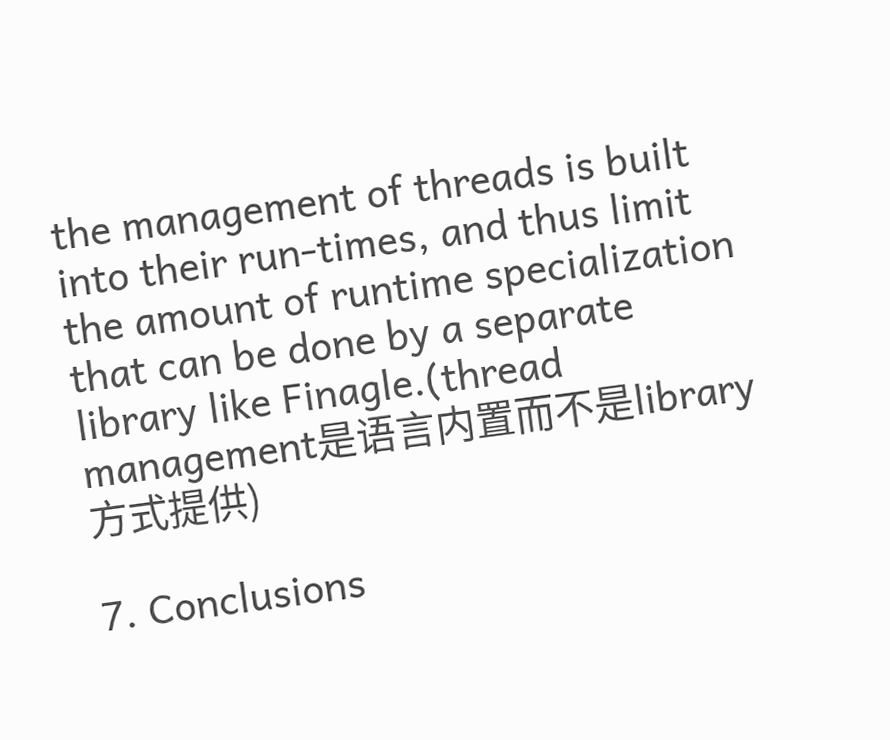the management of threads is built into their run-times, and thus limit the amount of runtime specialization that can be done by a separate library like Finagle.(thread management是语言内置而不是library方式提供)

7. Conclusions